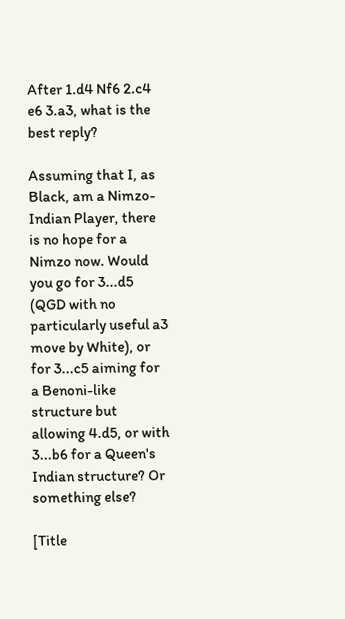After 1.d4 Nf6 2.c4 e6 3.a3, what is the best reply?

Assuming that I, as Black, am a Nimzo-Indian Player, there is no hope for a Nimzo now. Would you go for 3...d5 (QGD with no particularly useful a3 move by White), or for 3...c5 aiming for a Benoni-like structure but allowing 4.d5, or with 3...b6 for a Queen's Indian structure? Or something else?

[Title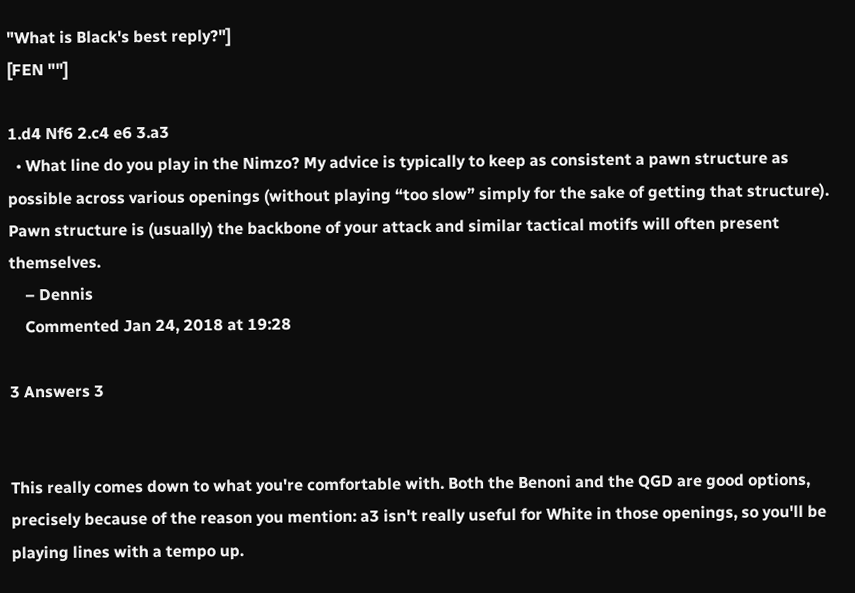"What is Black's best reply?"]
[FEN ""]

1.d4 Nf6 2.c4 e6 3.a3
  • What line do you play in the Nimzo? My advice is typically to keep as consistent a pawn structure as possible across various openings (without playing “too slow” simply for the sake of getting that structure). Pawn structure is (usually) the backbone of your attack and similar tactical motifs will often present themselves.
    – Dennis
    Commented Jan 24, 2018 at 19:28

3 Answers 3


This really comes down to what you're comfortable with. Both the Benoni and the QGD are good options, precisely because of the reason you mention: a3 isn't really useful for White in those openings, so you'll be playing lines with a tempo up.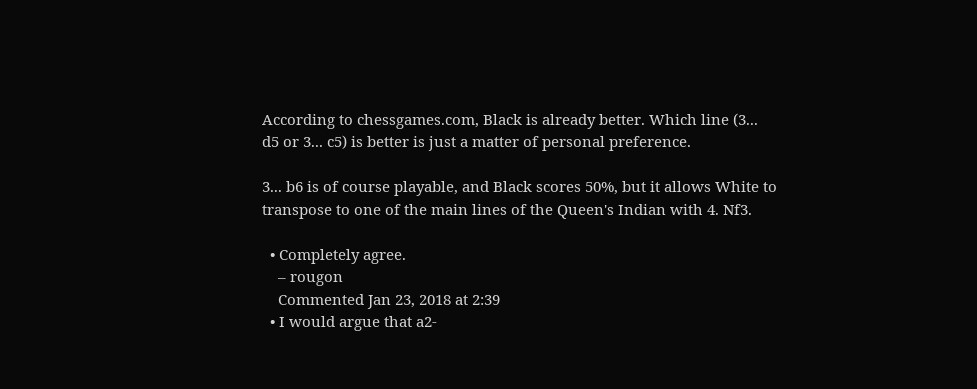According to chessgames.com, Black is already better. Which line (3... d5 or 3... c5) is better is just a matter of personal preference.

3... b6 is of course playable, and Black scores 50%, but it allows White to transpose to one of the main lines of the Queen's Indian with 4. Nf3.

  • Completely agree.
    – rougon
    Commented Jan 23, 2018 at 2:39
  • I would argue that a2-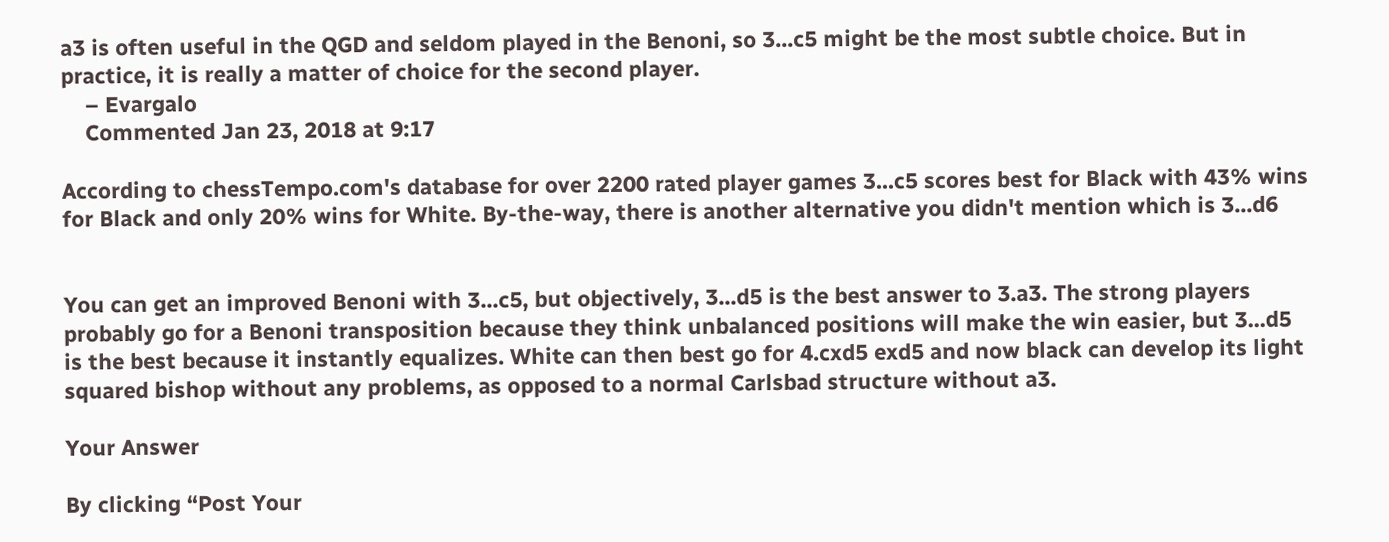a3 is often useful in the QGD and seldom played in the Benoni, so 3...c5 might be the most subtle choice. But in practice, it is really a matter of choice for the second player.
    – Evargalo
    Commented Jan 23, 2018 at 9:17

According to chessTempo.com's database for over 2200 rated player games 3...c5 scores best for Black with 43% wins for Black and only 20% wins for White. By-the-way, there is another alternative you didn't mention which is 3...d6


You can get an improved Benoni with 3...c5, but objectively, 3...d5 is the best answer to 3.a3. The strong players probably go for a Benoni transposition because they think unbalanced positions will make the win easier, but 3...d5 is the best because it instantly equalizes. White can then best go for 4.cxd5 exd5 and now black can develop its light squared bishop without any problems, as opposed to a normal Carlsbad structure without a3.

Your Answer

By clicking “Post Your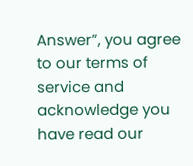Answer”, you agree to our terms of service and acknowledge you have read our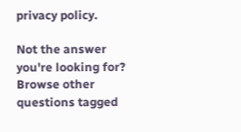privacy policy.

Not the answer you're looking for? Browse other questions tagged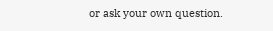or ask your own question.